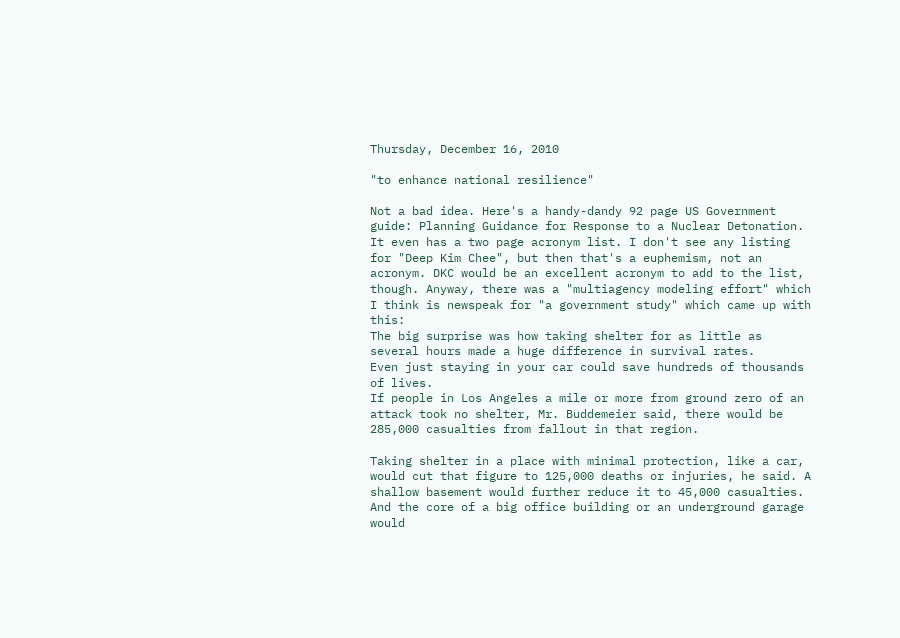Thursday, December 16, 2010

"to enhance national resilience"

Not a bad idea. Here's a handy-dandy 92 page US Government guide: Planning Guidance for Response to a Nuclear Detonation. It even has a two page acronym list. I don't see any listing for "Deep Kim Chee", but then that's a euphemism, not an acronym. DKC would be an excellent acronym to add to the list, though. Anyway, there was a "multiagency modeling effort" which I think is newspeak for "a government study" which came up with this:
The big surprise was how taking shelter for as little as several hours made a huge difference in survival rates.
Even just staying in your car could save hundreds of thousands of lives.
If people in Los Angeles a mile or more from ground zero of an attack took no shelter, Mr. Buddemeier said, there would be 285,000 casualties from fallout in that region.

Taking shelter in a place with minimal protection, like a car, would cut that figure to 125,000 deaths or injuries, he said. A shallow basement would further reduce it to 45,000 casualties. And the core of a big office building or an underground garage would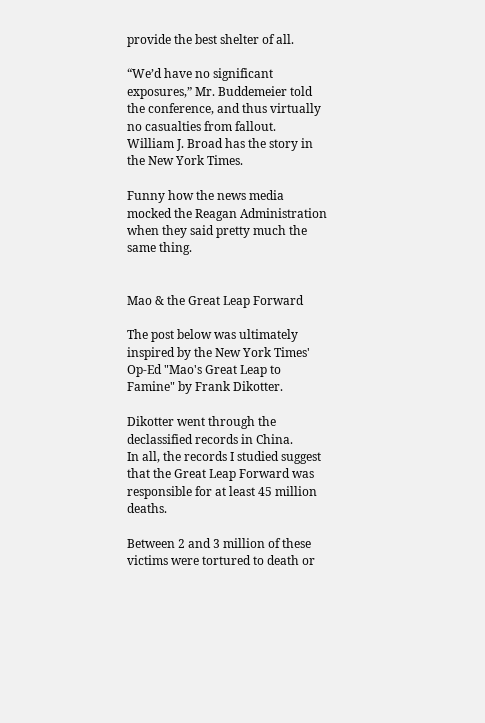provide the best shelter of all.

“We’d have no significant exposures,” Mr. Buddemeier told the conference, and thus virtually no casualties from fallout.
William J. Broad has the story in the New York Times.

Funny how the news media mocked the Reagan Administration when they said pretty much the same thing.


Mao & the Great Leap Forward

The post below was ultimately inspired by the New York Times' Op-Ed "Mao's Great Leap to Famine" by Frank Dikotter.

Dikotter went through the declassified records in China.
In all, the records I studied suggest that the Great Leap Forward was responsible for at least 45 million deaths.

Between 2 and 3 million of these victims were tortured to death or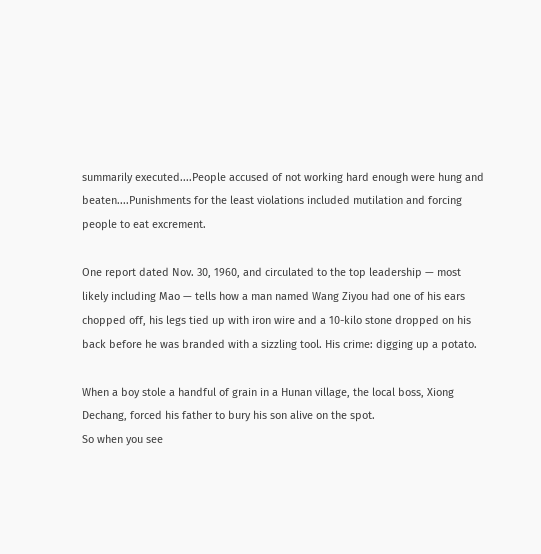summarily executed....People accused of not working hard enough were hung and beaten....Punishments for the least violations included mutilation and forcing people to eat excrement.

One report dated Nov. 30, 1960, and circulated to the top leadership — most likely including Mao — tells how a man named Wang Ziyou had one of his ears chopped off, his legs tied up with iron wire and a 10-kilo stone dropped on his back before he was branded with a sizzling tool. His crime: digging up a potato.

When a boy stole a handful of grain in a Hunan village, the local boss, Xiong Dechang, forced his father to bury his son alive on the spot.
So when you see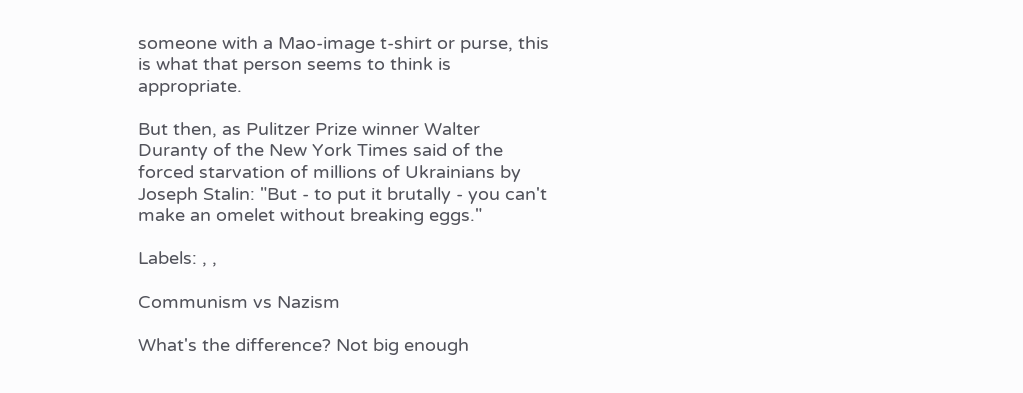someone with a Mao-image t-shirt or purse, this is what that person seems to think is appropriate.

But then, as Pulitzer Prize winner Walter Duranty of the New York Times said of the forced starvation of millions of Ukrainians by Joseph Stalin: "But - to put it brutally - you can't make an omelet without breaking eggs."

Labels: , ,

Communism vs Nazism

What's the difference? Not big enough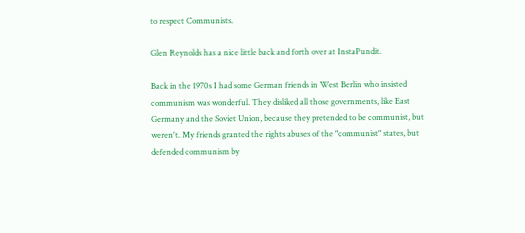to respect Communists.

Glen Reynolds has a nice little back and forth over at InstaPundit.

Back in the 1970s I had some German friends in West Berlin who insisted communism was wonderful. They disliked all those governments, like East Germany and the Soviet Union, because they pretended to be communist, but weren't. My friends granted the rights abuses of the "communist" states, but defended communism by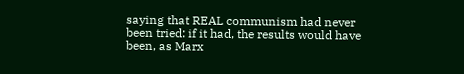saying that REAL communism had never been tried: if it had, the results would have been, as Marx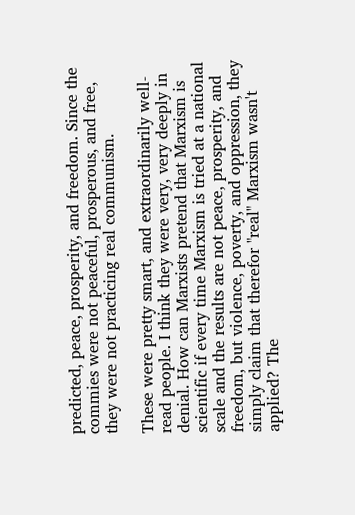predicted, peace, prosperity, and freedom. Since the commies were not peaceful, prosperous, and free, they were not practicing real communism.

These were pretty smart, and extraordinarily well-read people. I think they were very, very deeply in denial. How can Marxists pretend that Marxism is scientific if every time Marxism is tried at a national scale and the results are not peace, prosperity, and freedom, but violence, poverty, and oppression, they simply claim that therefor "real" Marxism wasn't applied? The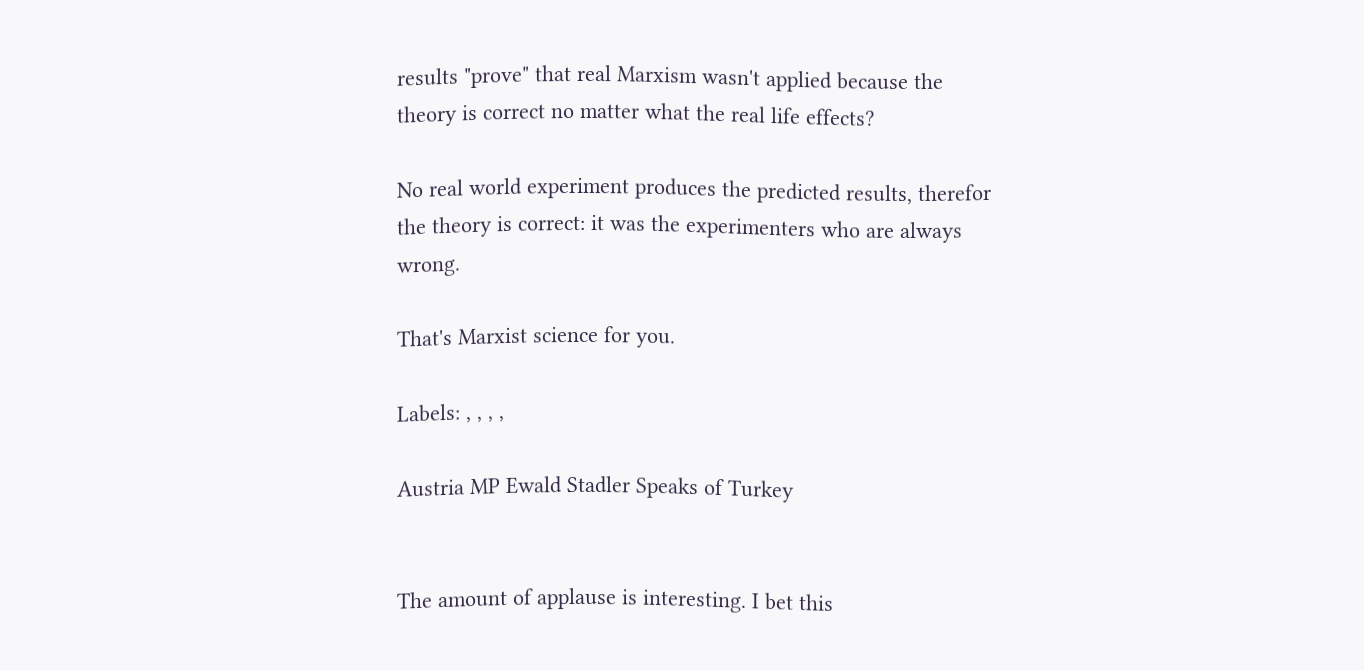results "prove" that real Marxism wasn't applied because the theory is correct no matter what the real life effects?

No real world experiment produces the predicted results, therefor the theory is correct: it was the experimenters who are always wrong.

That's Marxist science for you.

Labels: , , , ,

Austria MP Ewald Stadler Speaks of Turkey


The amount of applause is interesting. I bet this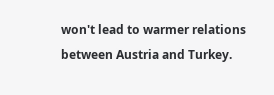won't lead to warmer relations between Austria and Turkey.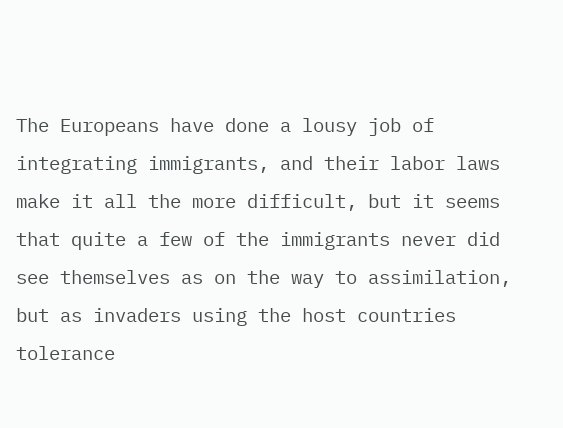The Europeans have done a lousy job of integrating immigrants, and their labor laws make it all the more difficult, but it seems that quite a few of the immigrants never did see themselves as on the way to assimilation, but as invaders using the host countries tolerance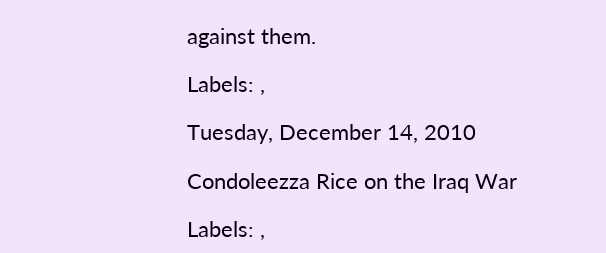against them.

Labels: ,

Tuesday, December 14, 2010

Condoleezza Rice on the Iraq War

Labels: ,